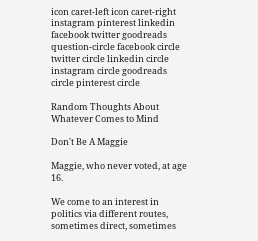icon caret-left icon caret-right instagram pinterest linkedin facebook twitter goodreads question-circle facebook circle twitter circle linkedin circle instagram circle goodreads circle pinterest circle

Random Thoughts About Whatever Comes to Mind

Don't Be A Maggie

Maggie, who never voted, at age 16.

We come to an interest in politics via different routes, sometimes direct, sometimes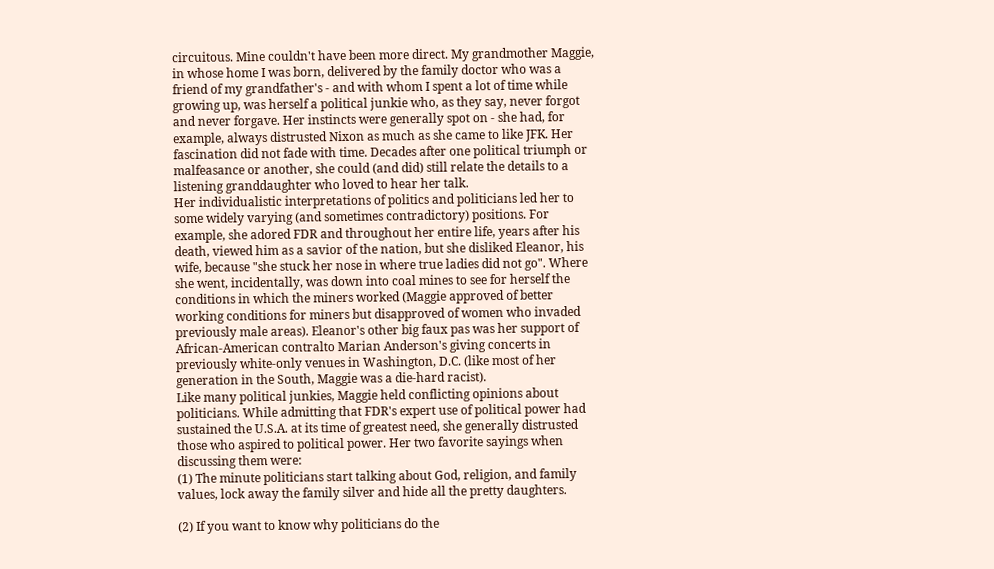circuitous. Mine couldn't have been more direct. My grandmother Maggie, in whose home I was born, delivered by the family doctor who was a friend of my grandfather's - and with whom I spent a lot of time while growing up, was herself a political junkie who, as they say, never forgot and never forgave. Her instincts were generally spot on - she had, for example, always distrusted Nixon as much as she came to like JFK. Her fascination did not fade with time. Decades after one political triumph or malfeasance or another, she could (and did) still relate the details to a listening granddaughter who loved to hear her talk.
Her individualistic interpretations of politics and politicians led her to some widely varying (and sometimes contradictory) positions. For example, she adored FDR and throughout her entire life, years after his death, viewed him as a savior of the nation, but she disliked Eleanor, his wife, because "she stuck her nose in where true ladies did not go". Where she went, incidentally, was down into coal mines to see for herself the conditions in which the miners worked (Maggie approved of better working conditions for miners but disapproved of women who invaded previously male areas). Eleanor's other big faux pas was her support of African-American contralto Marian Anderson's giving concerts in previously white-only venues in Washington, D.C. (like most of her generation in the South, Maggie was a die-hard racist).
Like many political junkies, Maggie held conflicting opinions about politicians. While admitting that FDR's expert use of political power had sustained the U.S.A. at its time of greatest need, she generally distrusted those who aspired to political power. Her two favorite sayings when discussing them were:
(1) The minute politicians start talking about God, religion, and family values, lock away the family silver and hide all the pretty daughters.

(2) If you want to know why politicians do the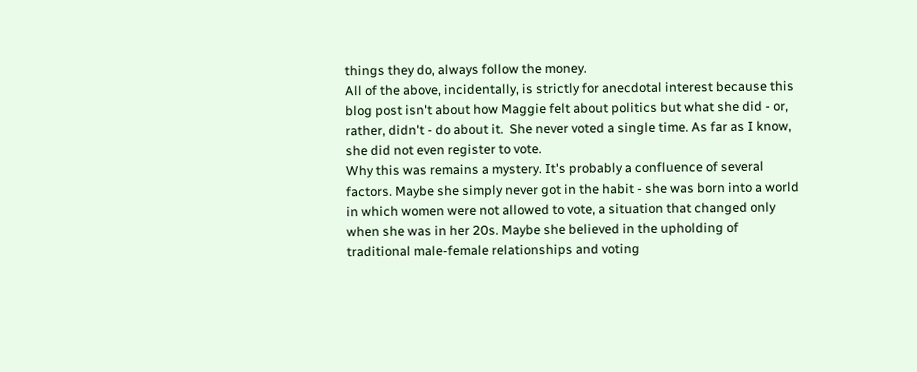things they do, always follow the money.
All of the above, incidentally, is strictly for anecdotal interest because this blog post isn't about how Maggie felt about politics but what she did - or, rather, didn't - do about it.  She never voted a single time. As far as I know, she did not even register to vote.
Why this was remains a mystery. It's probably a confluence of several factors. Maybe she simply never got in the habit - she was born into a world in which women were not allowed to vote, a situation that changed only when she was in her 20s. Maybe she believed in the upholding of traditional male-female relationships and voting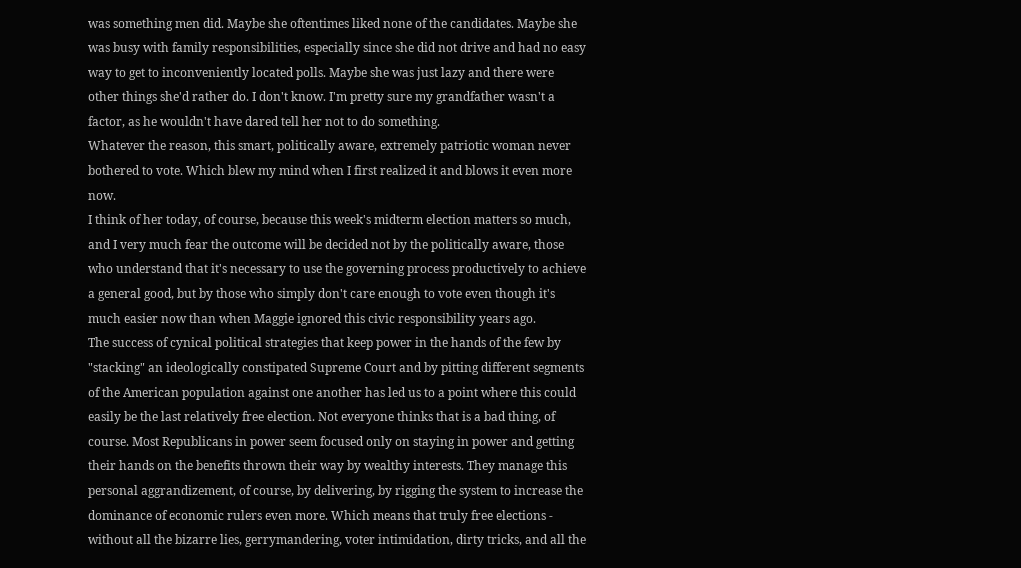was something men did. Maybe she oftentimes liked none of the candidates. Maybe she was busy with family responsibilities, especially since she did not drive and had no easy way to get to inconveniently located polls. Maybe she was just lazy and there were other things she'd rather do. I don't know. I'm pretty sure my grandfather wasn't a factor, as he wouldn't have dared tell her not to do something.
Whatever the reason, this smart, politically aware, extremely patriotic woman never bothered to vote. Which blew my mind when I first realized it and blows it even more now.
I think of her today, of course, because this week's midterm election matters so much, and I very much fear the outcome will be decided not by the politically aware, those who understand that it's necessary to use the governing process productively to achieve a general good, but by those who simply don't care enough to vote even though it's much easier now than when Maggie ignored this civic responsibility years ago.
The success of cynical political strategies that keep power in the hands of the few by "stacking" an ideologically constipated Supreme Court and by pitting different segments of the American population against one another has led us to a point where this could easily be the last relatively free election. Not everyone thinks that is a bad thing, of course. Most Republicans in power seem focused only on staying in power and getting their hands on the benefits thrown their way by wealthy interests. They manage this personal aggrandizement, of course, by delivering, by rigging the system to increase the dominance of economic rulers even more. Which means that truly free elections - without all the bizarre lies, gerrymandering, voter intimidation, dirty tricks, and all the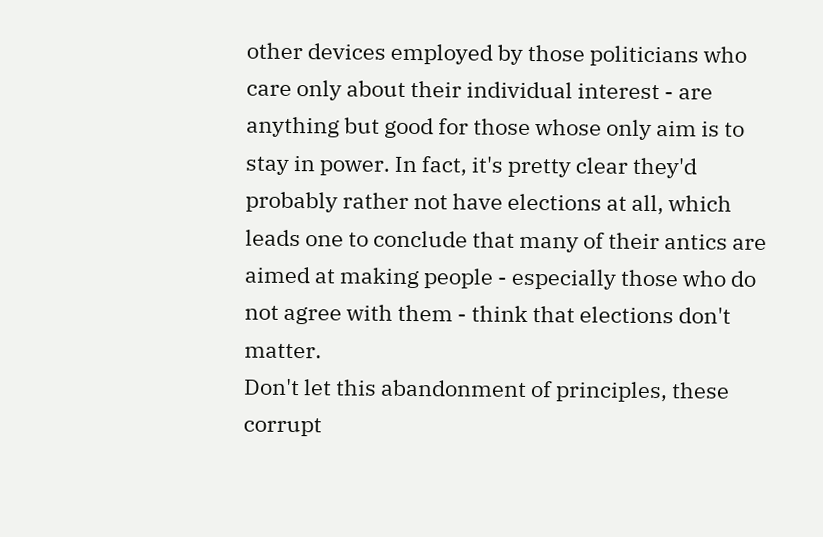other devices employed by those politicians who care only about their individual interest - are anything but good for those whose only aim is to stay in power. In fact, it's pretty clear they'd probably rather not have elections at all, which leads one to conclude that many of their antics are aimed at making people - especially those who do not agree with them - think that elections don't matter.
Don't let this abandonment of principles, these corrupt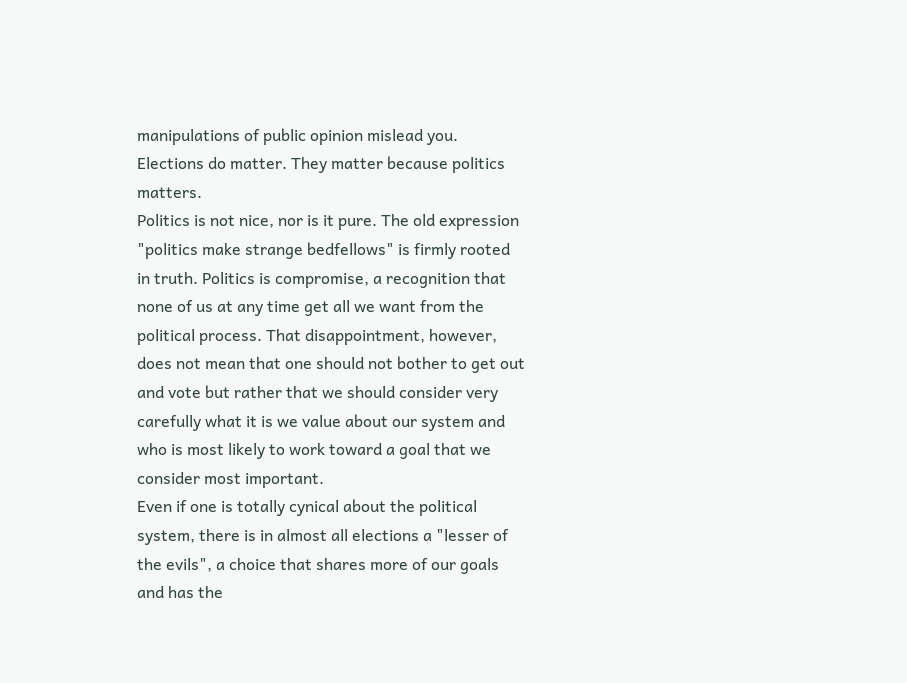manipulations of public opinion mislead you. Elections do matter. They matter because politics matters.
Politics is not nice, nor is it pure. The old expression "politics make strange bedfellows" is firmly rooted in truth. Politics is compromise, a recognition that none of us at any time get all we want from the political process. That disappointment, however, does not mean that one should not bother to get out and vote but rather that we should consider very carefully what it is we value about our system and who is most likely to work toward a goal that we consider most important.
Even if one is totally cynical about the political system, there is in almost all elections a "lesser of the evils", a choice that shares more of our goals and has the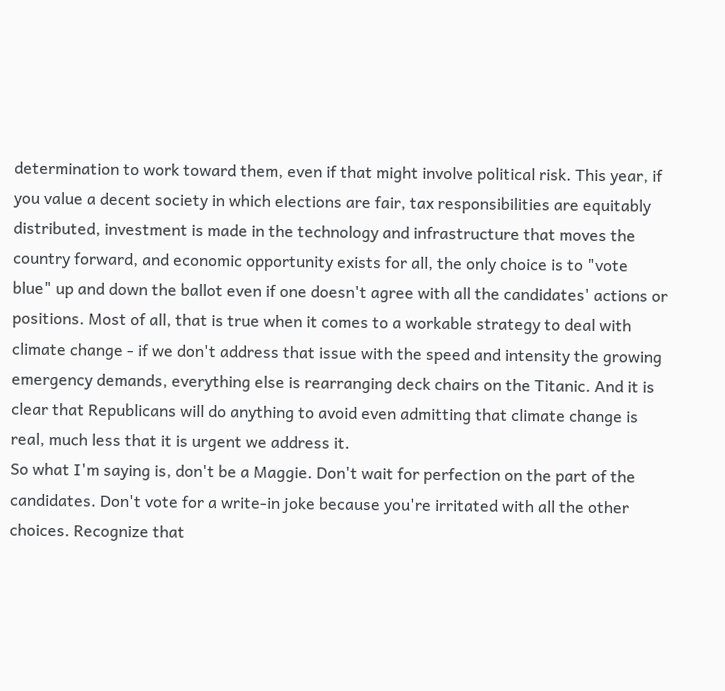determination to work toward them, even if that might involve political risk. This year, if you value a decent society in which elections are fair, tax responsibilities are equitably distributed, investment is made in the technology and infrastructure that moves the country forward, and economic opportunity exists for all, the only choice is to "vote blue" up and down the ballot even if one doesn't agree with all the candidates' actions or positions. Most of all, that is true when it comes to a workable strategy to deal with climate change - if we don't address that issue with the speed and intensity the growing emergency demands, everything else is rearranging deck chairs on the Titanic. And it is clear that Republicans will do anything to avoid even admitting that climate change is real, much less that it is urgent we address it.
So what I'm saying is, don't be a Maggie. Don't wait for perfection on the part of the candidates. Don't vote for a write-in joke because you're irritated with all the other choices. Recognize that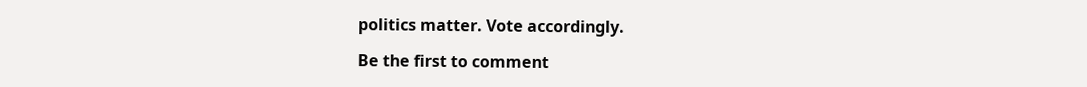politics matter. Vote accordingly.

Be the first to comment